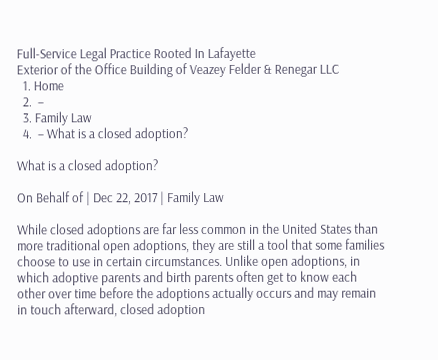Full-Service Legal Practice Rooted In Lafayette
Exterior of the Office Building of Veazey Felder & Renegar LLC
  1. Home
  2.  –
  3. Family Law
  4.  – What is a closed adoption?

What is a closed adoption?

On Behalf of | Dec 22, 2017 | Family Law

While closed adoptions are far less common in the United States than more traditional open adoptions, they are still a tool that some families choose to use in certain circumstances. Unlike open adoptions, in which adoptive parents and birth parents often get to know each other over time before the adoptions actually occurs and may remain in touch afterward, closed adoption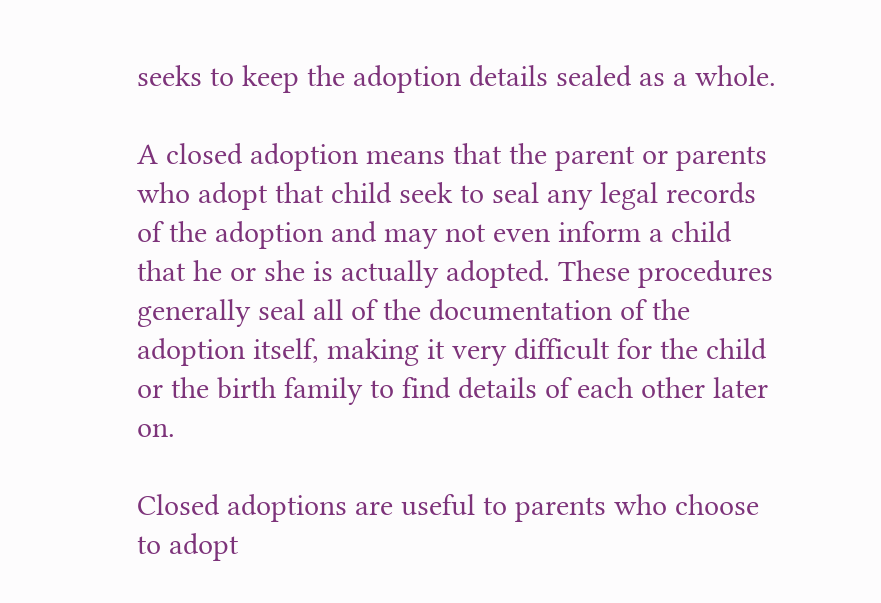seeks to keep the adoption details sealed as a whole.

A closed adoption means that the parent or parents who adopt that child seek to seal any legal records of the adoption and may not even inform a child that he or she is actually adopted. These procedures generally seal all of the documentation of the adoption itself, making it very difficult for the child or the birth family to find details of each other later on.

Closed adoptions are useful to parents who choose to adopt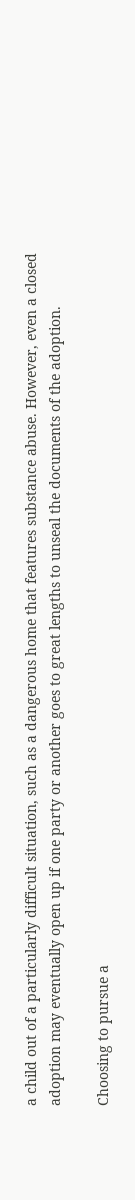a child out of a particularly difficult situation, such as a dangerous home that features substance abuse. However, even a closed adoption may eventually open up if one party or another goes to great lengths to unseal the documents of the adoption.

Choosing to pursue a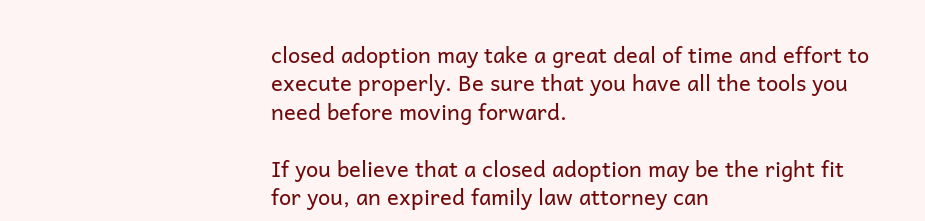closed adoption may take a great deal of time and effort to execute properly. Be sure that you have all the tools you need before moving forward.

If you believe that a closed adoption may be the right fit for you, an expired family law attorney can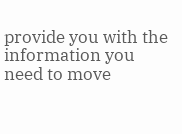provide you with the information you need to move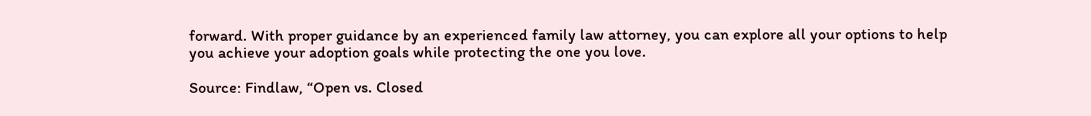forward. With proper guidance by an experienced family law attorney, you can explore all your options to help you achieve your adoption goals while protecting the one you love.

Source: Findlaw, “Open vs. Closed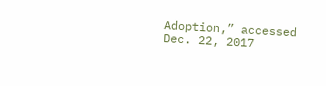Adoption,” accessed Dec. 22, 2017